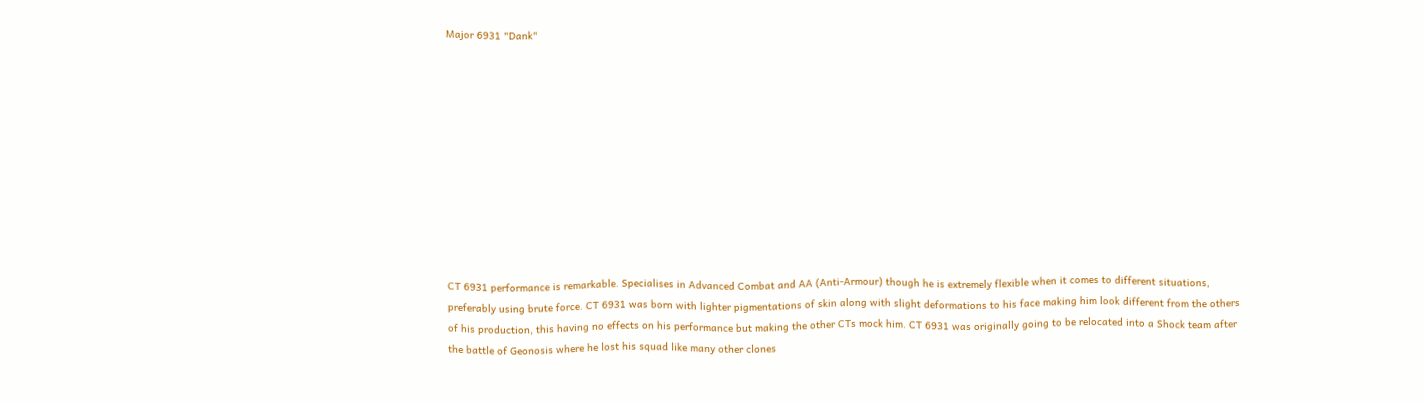Major 6931 "Dank"











CT 6931 performance is remarkable. Specialises in Advanced Combat and AA (Anti-Armour) though he is extremely flexible when it comes to different situations, preferably using brute force. CT 6931 was born with lighter pigmentations of skin along with slight deformations to his face making him look different from the others of his production, this having no effects on his performance but making the other CTs mock him. CT 6931 was originally going to be relocated into a Shock team after the battle of Geonosis where he lost his squad like many other clones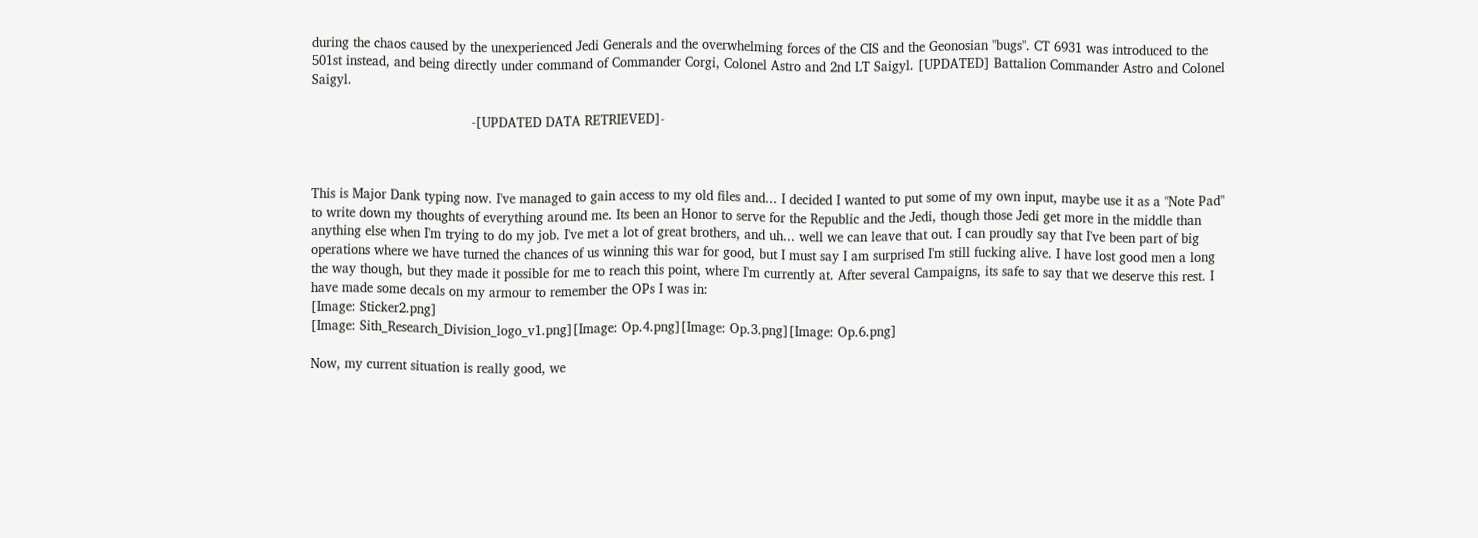during the chaos caused by the unexperienced Jedi Generals and the overwhelming forces of the CIS and the Geonosian "bugs". CT 6931 was introduced to the 501st instead, and being directly under command of Commander Corgi, Colonel Astro and 2nd LT Saigyl. [UPDATED] Battalion Commander Astro and Colonel Saigyl.

                                        -[UPDATED DATA RETRIEVED]-



This is Major Dank typing now. I've managed to gain access to my old files and... I decided I wanted to put some of my own input, maybe use it as a "Note Pad" to write down my thoughts of everything around me. Its been an Honor to serve for the Republic and the Jedi, though those Jedi get more in the middle than anything else when I'm trying to do my job. I've met a lot of great brothers, and uh... well we can leave that out. I can proudly say that I've been part of big operations where we have turned the chances of us winning this war for good, but I must say I am surprised I'm still fucking alive. I have lost good men a long the way though, but they made it possible for me to reach this point, where I'm currently at. After several Campaigns, its safe to say that we deserve this rest. I have made some decals on my armour to remember the OPs I was in:
[Image: Sticker2.png]
[Image: Sith_Research_Division_logo_v1.png][Image: Op.4.png][Image: Op.3.png][Image: Op.6.png]

Now, my current situation is really good, we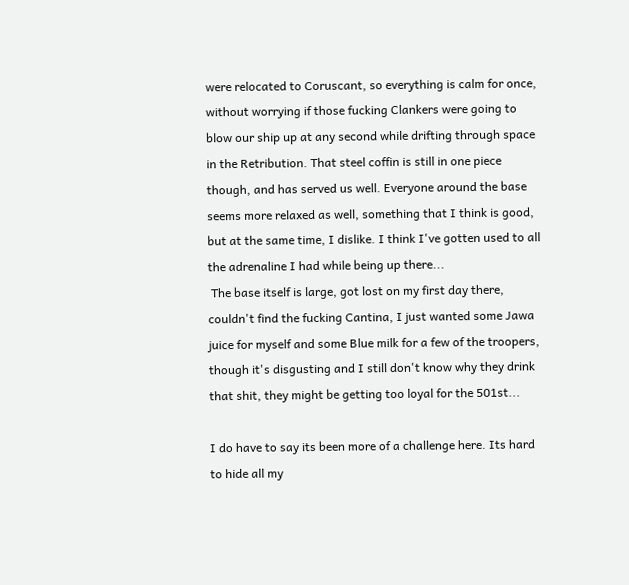were relocated to Coruscant, so everything is calm for once, without worrying if those fucking Clankers were going to blow our ship up at any second while drifting through space in the Retribution. That steel coffin is still in one piece though, and has served us well. Everyone around the base seems more relaxed as well, something that I think is good, but at the same time, I dislike. I think I've gotten used to all the adrenaline I had while being up there...
 The base itself is large, got lost on my first day there, couldn't find the fucking Cantina, I just wanted some Jawa juice for myself and some Blue milk for a few of the troopers, though it's disgusting and I still don't know why they drink that shit, they might be getting too loyal for the 501st...

I do have to say its been more of a challenge here. Its hard to hide all my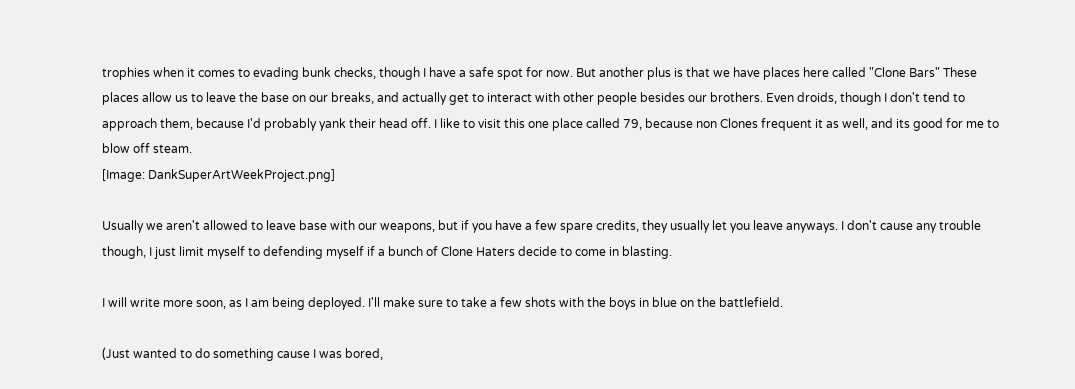trophies when it comes to evading bunk checks, though I have a safe spot for now. But another plus is that we have places here called "Clone Bars" These places allow us to leave the base on our breaks, and actually get to interact with other people besides our brothers. Even droids, though I don't tend to approach them, because I'd probably yank their head off. I like to visit this one place called 79, because non Clones frequent it as well, and its good for me to blow off steam.
[Image: DankSuperArtWeekProject.png]

Usually we aren't allowed to leave base with our weapons, but if you have a few spare credits, they usually let you leave anyways. I don't cause any trouble though, I just limit myself to defending myself if a bunch of Clone Haters decide to come in blasting.

I will write more soon, as I am being deployed. I'll make sure to take a few shots with the boys in blue on the battlefield.

(Just wanted to do something cause I was bored,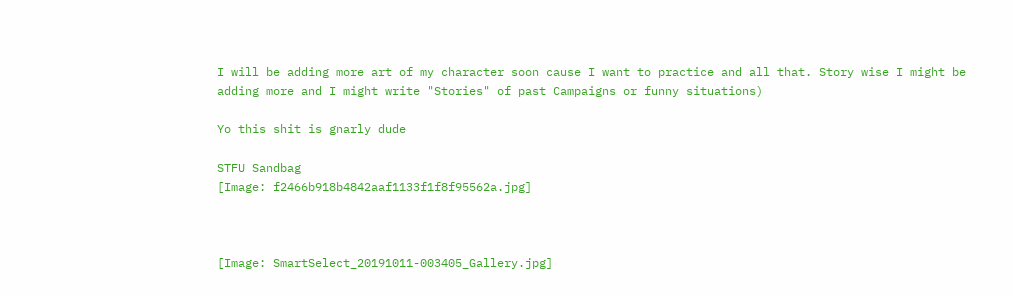I will be adding more art of my character soon cause I want to practice and all that. Story wise I might be adding more and I might write "Stories" of past Campaigns or funny situations)

Yo this shit is gnarly dude

STFU Sandbag
[Image: f2466b918b4842aaf1133f1f8f95562a.jpg]



[Image: SmartSelect_20191011-003405_Gallery.jpg]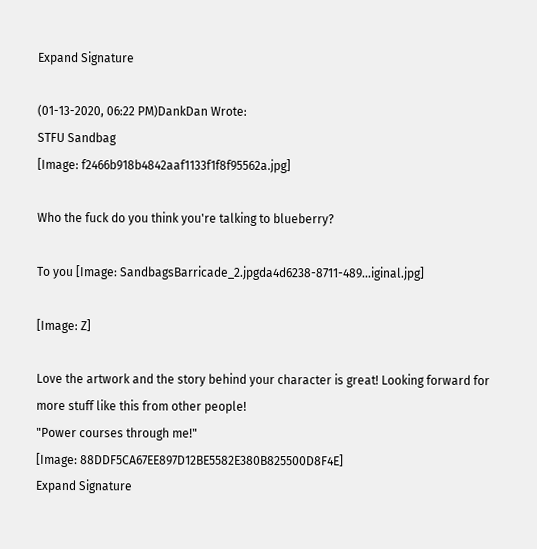Expand Signature

(01-13-2020, 06:22 PM)DankDan Wrote:
STFU Sandbag
[Image: f2466b918b4842aaf1133f1f8f95562a.jpg]

Who the fuck do you think you're talking to blueberry?

To you [Image: SandbagsBarricade_2.jpgda4d6238-8711-489...iginal.jpg]

[Image: Z]

Love the artwork and the story behind your character is great! Looking forward for more stuff like this from other people!
"Power courses through me!"
[Image: 88DDF5CA67EE897D12BE5582E380B825500D8F4E]
Expand Signature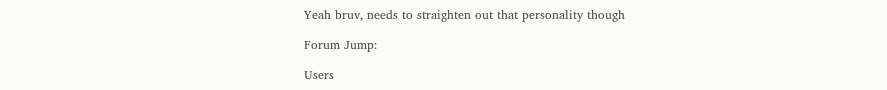Yeah bruv, needs to straighten out that personality though

Forum Jump:

Users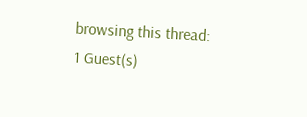browsing this thread:
1 Guest(s)